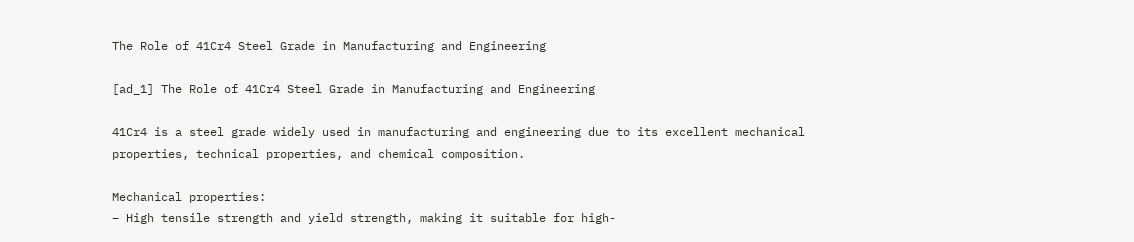The Role of 41Cr4 Steel Grade in Manufacturing and Engineering

[ad_1] The Role of 41Cr4 Steel Grade in Manufacturing and Engineering

41Cr4 is a steel grade widely used in manufacturing and engineering due to its excellent mechanical properties, technical properties, and chemical composition.

Mechanical properties:
– High tensile strength and yield strength, making it suitable for high-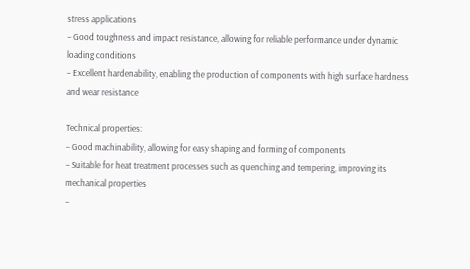stress applications
– Good toughness and impact resistance, allowing for reliable performance under dynamic loading conditions
– Excellent hardenability, enabling the production of components with high surface hardness and wear resistance

Technical properties:
– Good machinability, allowing for easy shaping and forming of components
– Suitable for heat treatment processes such as quenching and tempering, improving its mechanical properties
–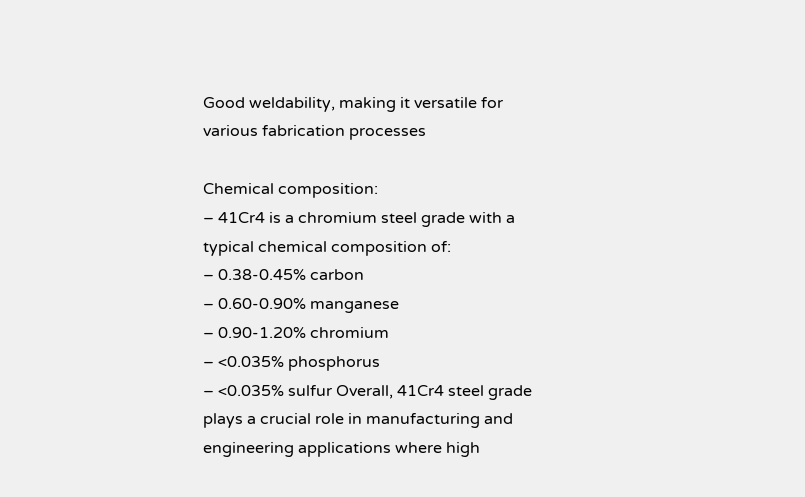Good weldability, making it versatile for various fabrication processes

Chemical composition:
– 41Cr4 is a chromium steel grade with a typical chemical composition of:
– 0.38-0.45% carbon
– 0.60-0.90% manganese
– 0.90-1.20% chromium
– <0.035% phosphorus
– <0.035% sulfur Overall, 41Cr4 steel grade plays a crucial role in manufacturing and engineering applications where high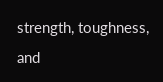strength, toughness, and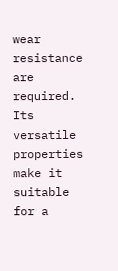wear resistance are required. Its versatile properties make it suitable for a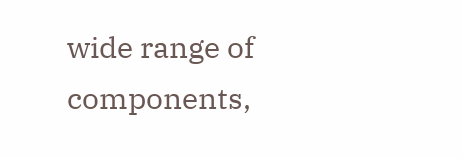wide range of components,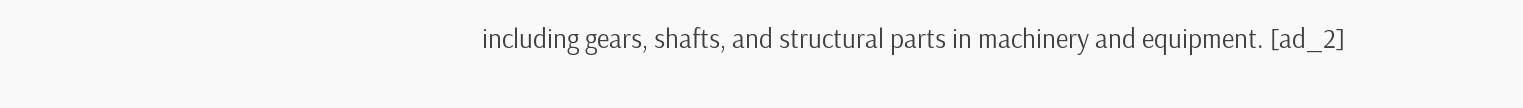including gears, shafts, and structural parts in machinery and equipment. [ad_2]